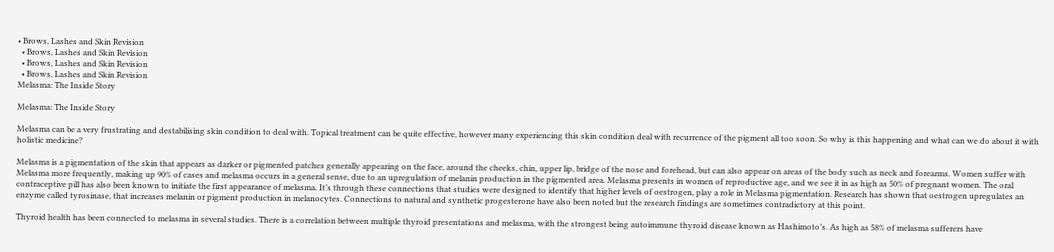• Brows, Lashes and Skin Revision
  • Brows, Lashes and Skin Revision
  • Brows, Lashes and Skin Revision
  • Brows, Lashes and Skin Revision
Melasma: The Inside Story

Melasma: The Inside Story

Melasma can be a very frustrating and destabilising skin condition to deal with. Topical treatment can be quite effective, however many experiencing this skin condition deal with recurrence of the pigment all too soon. So why is this happening and what can we do about it with holistic medicine?

Melasma is a pigmentation of the skin that appears as darker or pigmented patches generally appearing on the face, around the cheeks, chin, upper lip, bridge of the nose and forehead, but can also appear on areas of the body such as neck and forearms. Women suffer with Melasma more frequently, making up 90% of cases and melasma occurs in a general sense, due to an upregulation of melanin production in the pigmented area. Melasma presents in women of reproductive age, and we see it in as high as 50% of pregnant women. The oral contraceptive pill has also been known to initiate the first appearance of melasma. It’s through these connections that studies were designed to identify that higher levels of oestrogen, play a role in Melasma pigmentation. Research has shown that oestrogen upregulates an enzyme called tyrosinase, that increases melanin or pigment production in melanocytes. Connections to natural and synthetic progesterone have also been noted but the research findings are sometimes contradictory at this point.

Thyroid health has been connected to melasma in several studies. There is a correlation between multiple thyroid presentations and melasma, with the strongest being autoimmune thyroid disease known as Hashimoto’s. As high as 58% of melasma sufferers have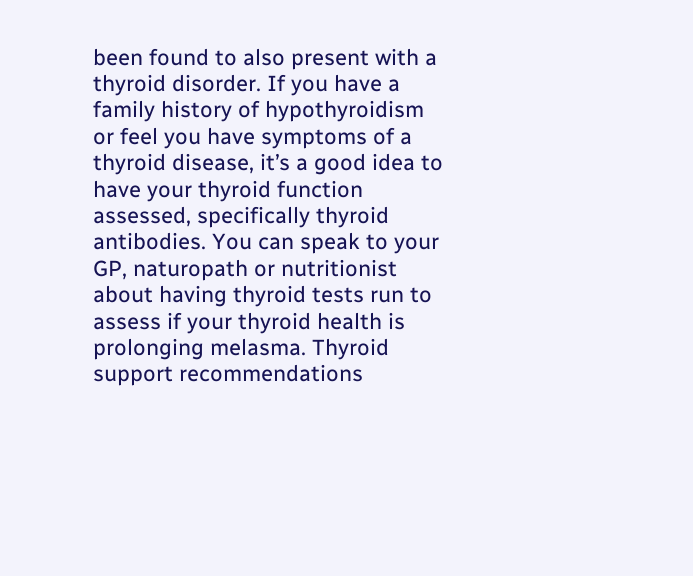been found to also present with a thyroid disorder. If you have a family history of hypothyroidism or feel you have symptoms of a thyroid disease, it’s a good idea to have your thyroid function assessed, specifically thyroid antibodies. You can speak to your GP, naturopath or nutritionist about having thyroid tests run to assess if your thyroid health is prolonging melasma. Thyroid support recommendations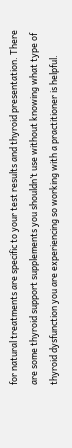for natural treatments are specific to your test results and thyroid presentation. There are some thyroid support supplements you shouldn’t use without knowing what type of thyroid dysfunction you are experiencing so working with a practitioner is helpful.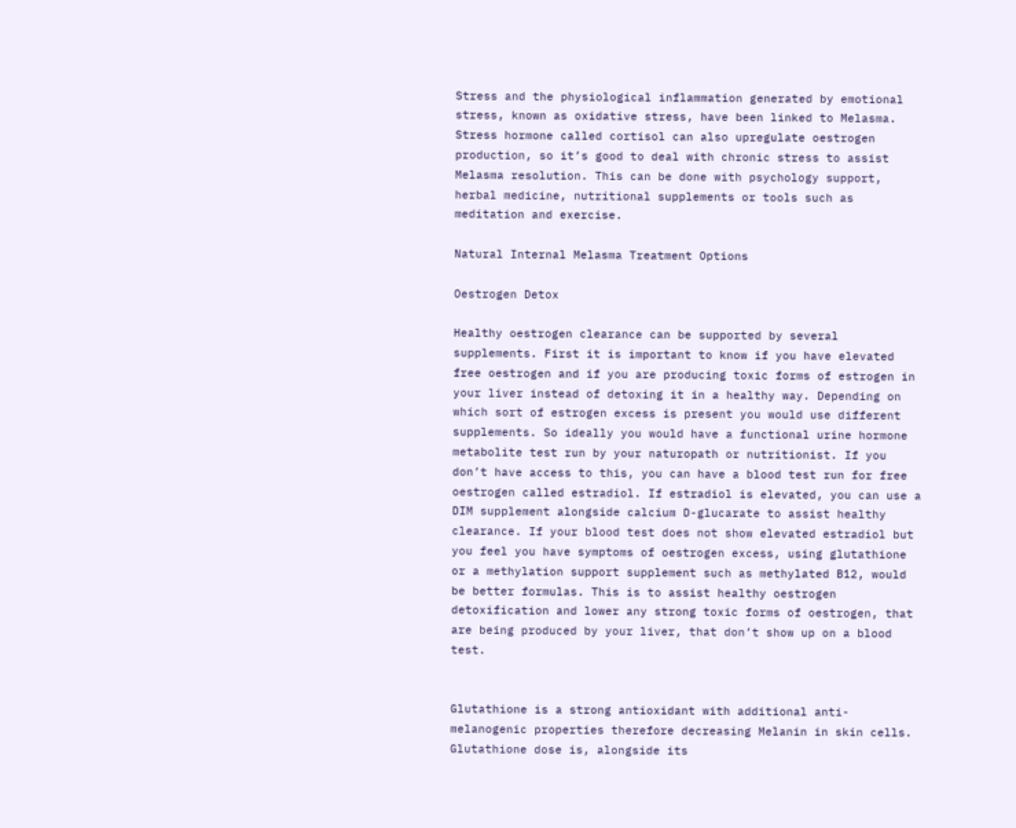Stress and the physiological inflammation generated by emotional stress, known as oxidative stress, have been linked to Melasma. Stress hormone called cortisol can also upregulate oestrogen production, so it’s good to deal with chronic stress to assist Melasma resolution. This can be done with psychology support, herbal medicine, nutritional supplements or tools such as meditation and exercise.

Natural Internal Melasma Treatment Options

Oestrogen Detox

Healthy oestrogen clearance can be supported by several supplements. First it is important to know if you have elevated free oestrogen and if you are producing toxic forms of estrogen in your liver instead of detoxing it in a healthy way. Depending on which sort of estrogen excess is present you would use different supplements. So ideally you would have a functional urine hormone metabolite test run by your naturopath or nutritionist. If you don’t have access to this, you can have a blood test run for free oestrogen called estradiol. If estradiol is elevated, you can use a DIM supplement alongside calcium D-glucarate to assist healthy clearance. If your blood test does not show elevated estradiol but you feel you have symptoms of oestrogen excess, using glutathione or a methylation support supplement such as methylated B12, would be better formulas. This is to assist healthy oestrogen detoxification and lower any strong toxic forms of oestrogen, that are being produced by your liver, that don’t show up on a blood test.


Glutathione is a strong antioxidant with additional anti-melanogenic properties therefore decreasing Melanin in skin cells. Glutathione dose is, alongside its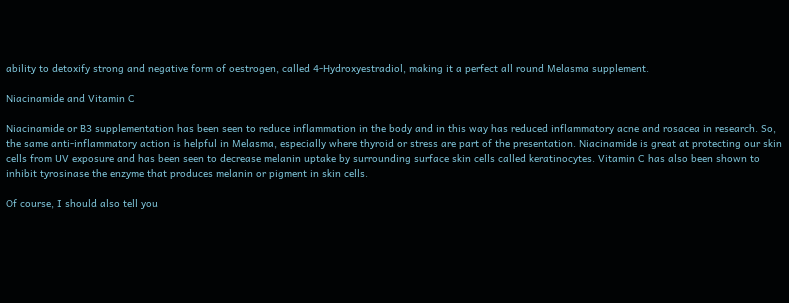ability to detoxify strong and negative form of oestrogen, called 4-Hydroxyestradiol, making it a perfect all round Melasma supplement.

Niacinamide and Vitamin C

Niacinamide or B3 supplementation has been seen to reduce inflammation in the body and in this way has reduced inflammatory acne and rosacea in research. So, the same anti-inflammatory action is helpful in Melasma, especially where thyroid or stress are part of the presentation. Niacinamide is great at protecting our skin cells from UV exposure and has been seen to decrease melanin uptake by surrounding surface skin cells called keratinocytes. Vitamin C has also been shown to inhibit tyrosinase the enzyme that produces melanin or pigment in skin cells.

Of course, I should also tell you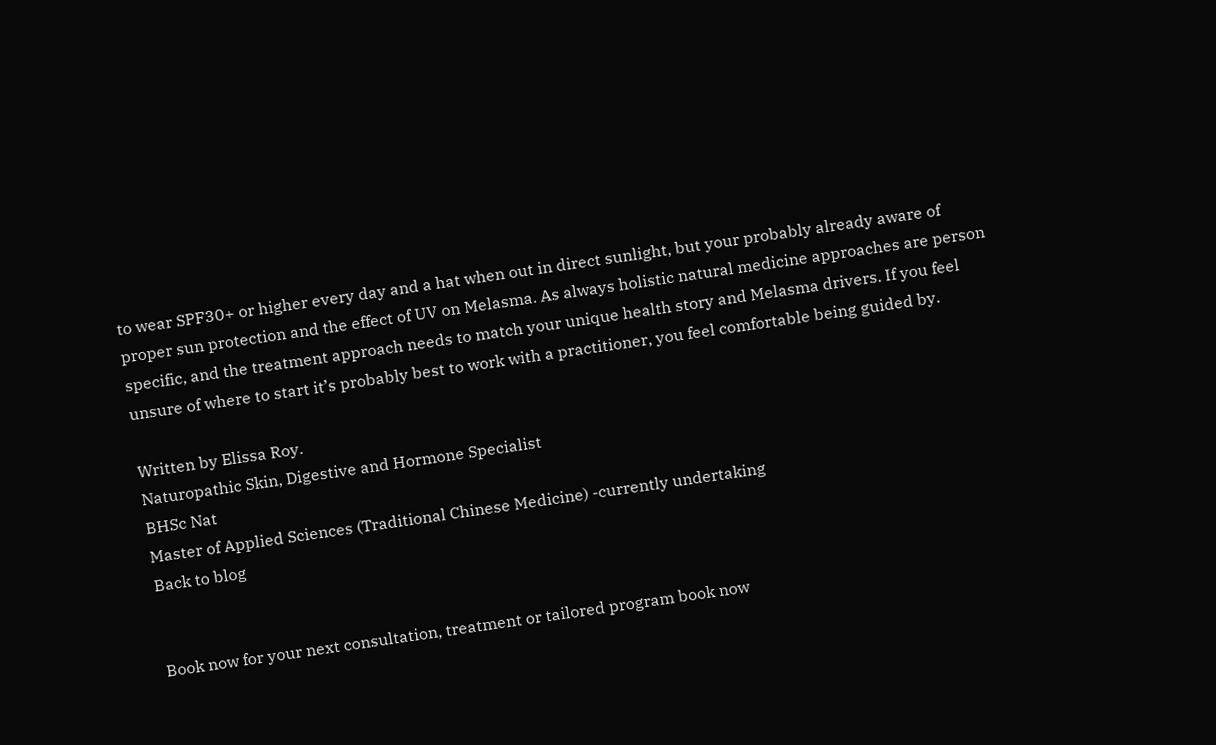to wear SPF30+ or higher every day and a hat when out in direct sunlight, but your probably already aware of proper sun protection and the effect of UV on Melasma. As always holistic natural medicine approaches are person specific, and the treatment approach needs to match your unique health story and Melasma drivers. If you feel unsure of where to start it’s probably best to work with a practitioner, you feel comfortable being guided by.

Written by Elissa Roy.
Naturopathic Skin, Digestive and Hormone Specialist
BHSc Nat
Master of Applied Sciences (Traditional Chinese Medicine) -currently undertaking
Back to blog


Book now for your next consultation, treatment or tailored program book now